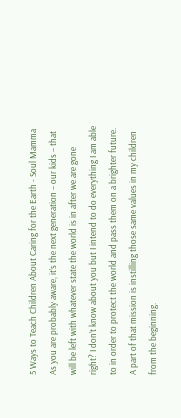5 Ways to Teach Children About Caring for the Earth - Soul Mamma
As you are probably aware, it’s the next generation – our kids – that will be left with whatever state the world is in after we are gone right? I don’t know about you but I intend to do everything I am able to in order to protect the world and pass them on a brighter future. A part of that mission is instilling those same values in my children from the beginning.